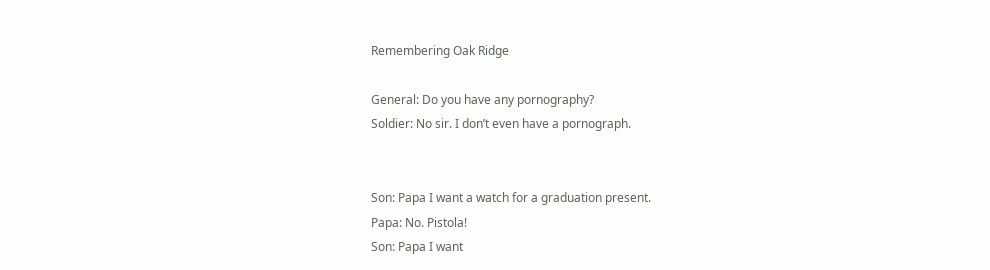Remembering Oak Ridge

General: Do you have any pornography?
Soldier: No sir. I don’t even have a pornograph.


Son: Papa I want a watch for a graduation present.
Papa: No. Pistola!
Son: Papa I want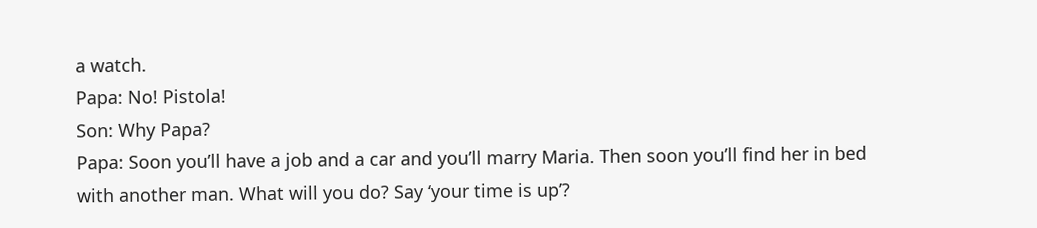a watch.
Papa: No! Pistola!
Son: Why Papa?
Papa: Soon you’ll have a job and a car and you’ll marry Maria. Then soon you’ll find her in bed with another man. What will you do? Say ‘your time is up’?